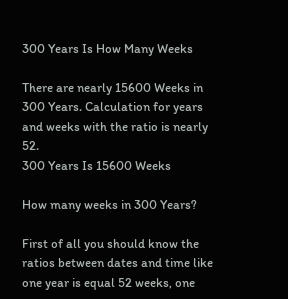300 Years Is How Many Weeks

There are nearly 15600 Weeks in 300 Years. Calculation for years and weeks with the ratio is nearly 52.
300 Years Is 15600 Weeks

How many weeks in 300 Years?

First of all you should know the ratios between dates and time like one year is equal 52 weeks, one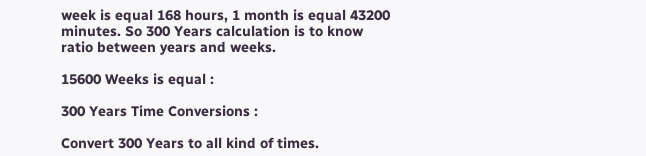week is equal 168 hours, 1 month is equal 43200 minutes. So 300 Years calculation is to know ratio between years and weeks.

15600 Weeks is equal :

300 Years Time Conversions :

Convert 300 Years to all kind of times.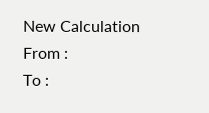New Calculation
From :
To :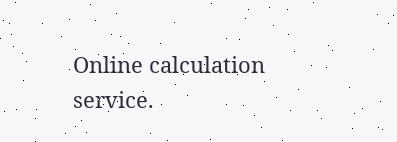Online calculation service.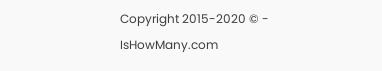Copyright 2015-2020 © - IsHowMany.com